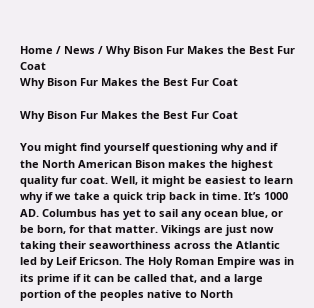Home / News / Why Bison Fur Makes the Best Fur Coat
Why Bison Fur Makes the Best Fur Coat

Why Bison Fur Makes the Best Fur Coat

You might find yourself questioning why and if the North American Bison makes the highest quality fur coat. Well, it might be easiest to learn why if we take a quick trip back in time. It’s 1000 AD. Columbus has yet to sail any ocean blue, or be born, for that matter. Vikings are just now taking their seaworthiness across the Atlantic led by Leif Ericson. The Holy Roman Empire was in its prime if it can be called that, and a large portion of the peoples native to North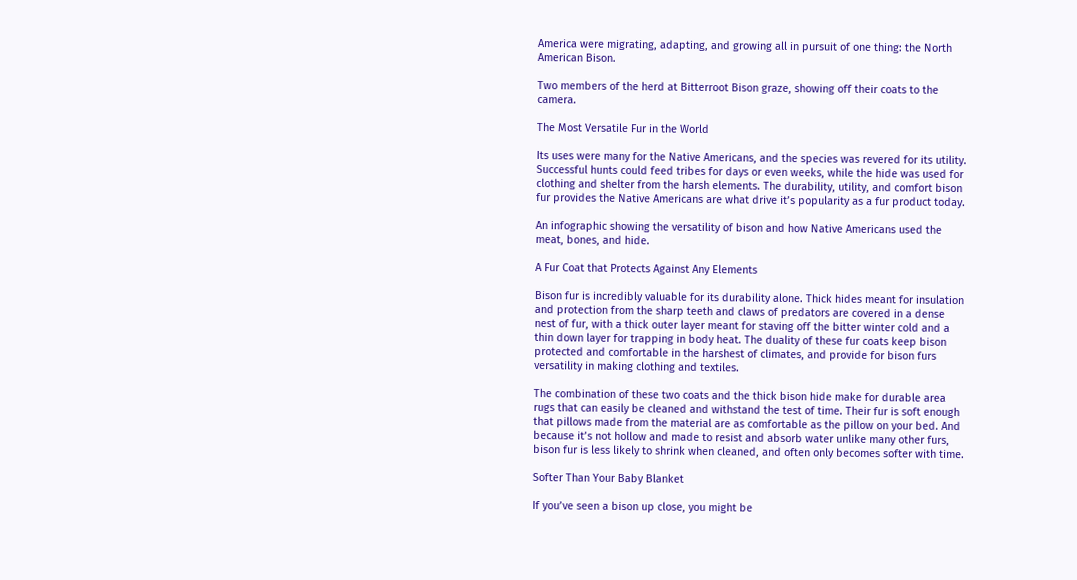America were migrating, adapting, and growing all in pursuit of one thing: the North American Bison.

Two members of the herd at Bitterroot Bison graze, showing off their coats to the camera.

The Most Versatile Fur in the World

Its uses were many for the Native Americans, and the species was revered for its utility. Successful hunts could feed tribes for days or even weeks, while the hide was used for clothing and shelter from the harsh elements. The durability, utility, and comfort bison fur provides the Native Americans are what drive it’s popularity as a fur product today.

An infographic showing the versatility of bison and how Native Americans used the meat, bones, and hide.

A Fur Coat that Protects Against Any Elements

Bison fur is incredibly valuable for its durability alone. Thick hides meant for insulation and protection from the sharp teeth and claws of predators are covered in a dense nest of fur, with a thick outer layer meant for staving off the bitter winter cold and a thin down layer for trapping in body heat. The duality of these fur coats keep bison protected and comfortable in the harshest of climates, and provide for bison furs versatility in making clothing and textiles.

The combination of these two coats and the thick bison hide make for durable area rugs that can easily be cleaned and withstand the test of time. Their fur is soft enough that pillows made from the material are as comfortable as the pillow on your bed. And because it’s not hollow and made to resist and absorb water unlike many other furs, bison fur is less likely to shrink when cleaned, and often only becomes softer with time.

Softer Than Your Baby Blanket

If you’ve seen a bison up close, you might be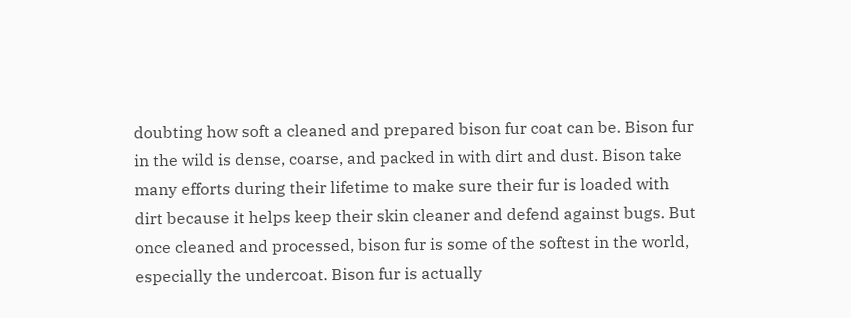doubting how soft a cleaned and prepared bison fur coat can be. Bison fur in the wild is dense, coarse, and packed in with dirt and dust. Bison take many efforts during their lifetime to make sure their fur is loaded with dirt because it helps keep their skin cleaner and defend against bugs. But once cleaned and processed, bison fur is some of the softest in the world, especially the undercoat. Bison fur is actually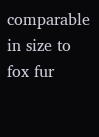comparable in size to fox fur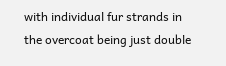with individual fur strands in the overcoat being just double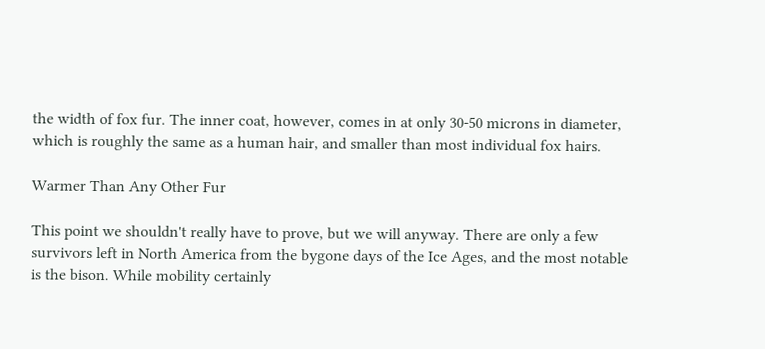the width of fox fur. The inner coat, however, comes in at only 30-50 microns in diameter, which is roughly the same as a human hair, and smaller than most individual fox hairs.

Warmer Than Any Other Fur

This point we shouldn't really have to prove, but we will anyway. There are only a few survivors left in North America from the bygone days of the Ice Ages, and the most notable is the bison. While mobility certainly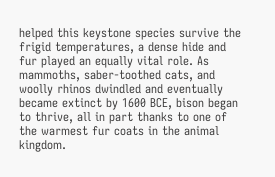helped this keystone species survive the frigid temperatures, a dense hide and fur played an equally vital role. As mammoths, saber-toothed cats, and woolly rhinos dwindled and eventually became extinct by 1600 BCE, bison began to thrive, all in part thanks to one of the warmest fur coats in the animal kingdom.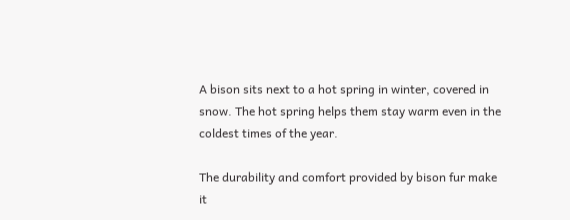A bison sits next to a hot spring in winter, covered in snow. The hot spring helps them stay warm even in the coldest times of the year.

The durability and comfort provided by bison fur make it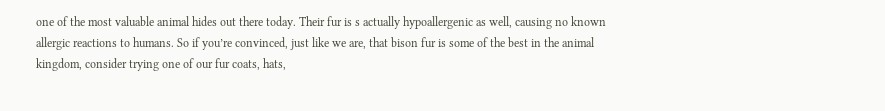one of the most valuable animal hides out there today. Their fur is s actually hypoallergenic as well, causing no known allergic reactions to humans. So if you’re convinced, just like we are, that bison fur is some of the best in the animal kingdom, consider trying one of our fur coats, hats,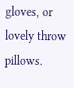gloves, or lovely throw pillows.